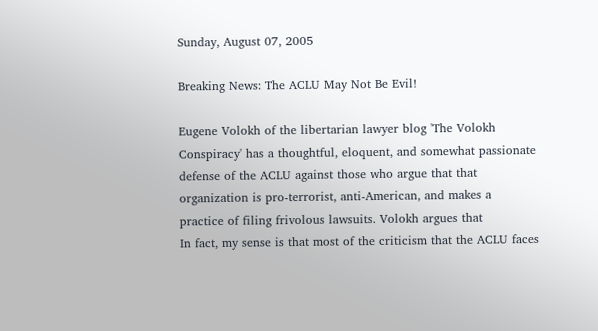Sunday, August 07, 2005

Breaking News: The ACLU May Not Be Evil!

Eugene Volokh of the libertarian lawyer blog 'The Volokh Conspiracy' has a thoughtful, eloquent, and somewhat passionate defense of the ACLU against those who argue that that organization is pro-terrorist, anti-American, and makes a practice of filing frivolous lawsuits. Volokh argues that
In fact, my sense is that most of the criticism that the ACLU faces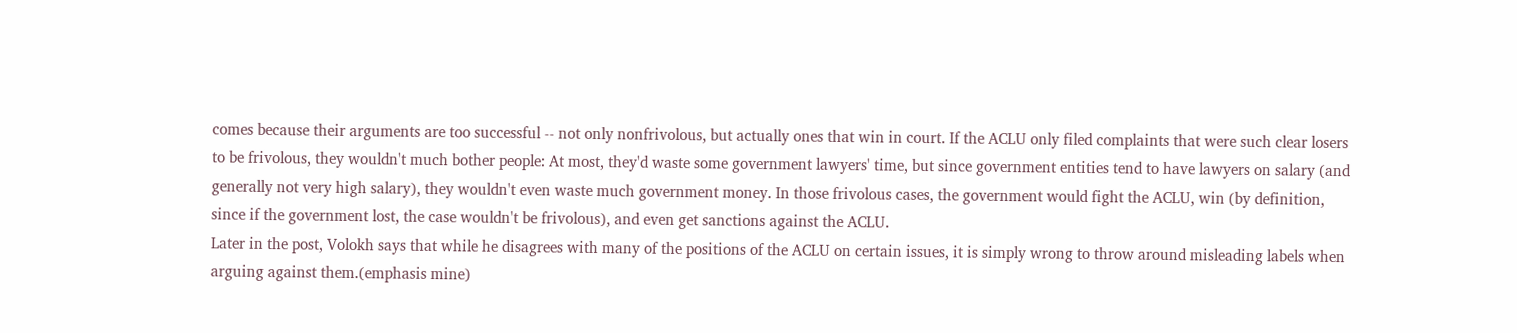comes because their arguments are too successful -- not only nonfrivolous, but actually ones that win in court. If the ACLU only filed complaints that were such clear losers to be frivolous, they wouldn't much bother people: At most, they'd waste some government lawyers' time, but since government entities tend to have lawyers on salary (and generally not very high salary), they wouldn't even waste much government money. In those frivolous cases, the government would fight the ACLU, win (by definition, since if the government lost, the case wouldn't be frivolous), and even get sanctions against the ACLU.
Later in the post, Volokh says that while he disagrees with many of the positions of the ACLU on certain issues, it is simply wrong to throw around misleading labels when arguing against them.(emphasis mine)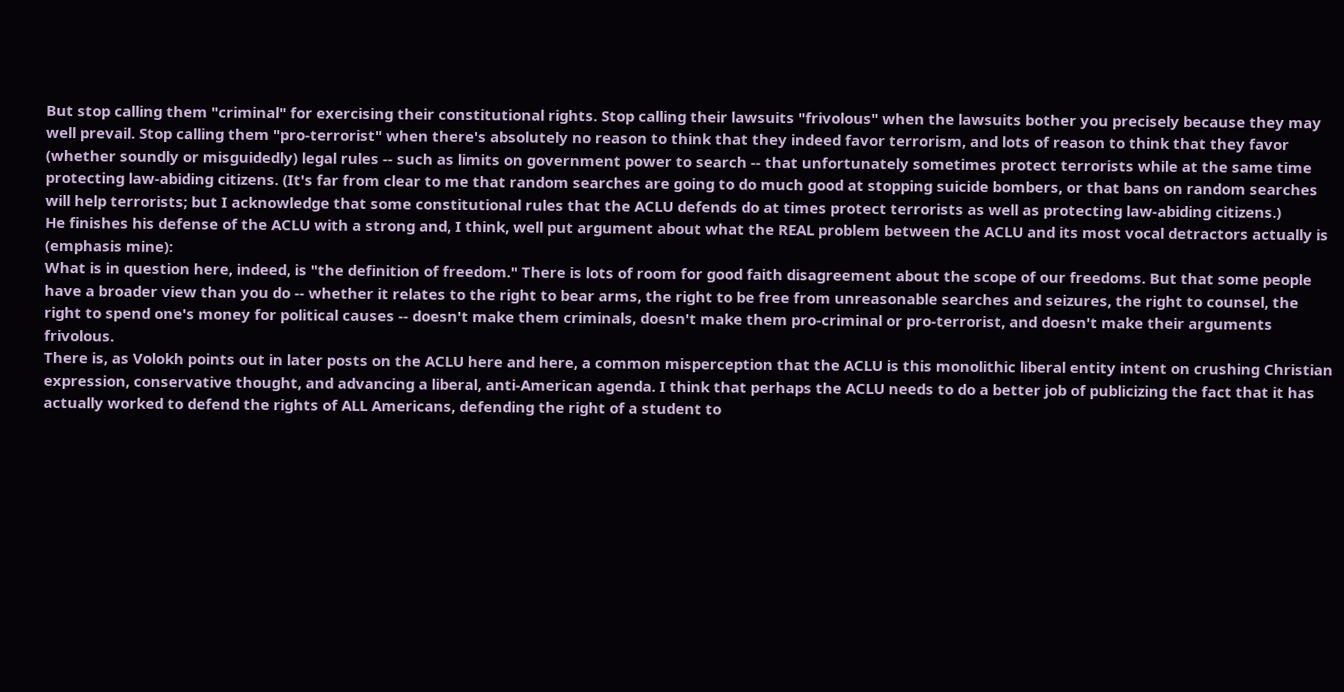But stop calling them "criminal" for exercising their constitutional rights. Stop calling their lawsuits "frivolous" when the lawsuits bother you precisely because they may well prevail. Stop calling them "pro-terrorist" when there's absolutely no reason to think that they indeed favor terrorism, and lots of reason to think that they favor (whether soundly or misguidedly) legal rules -- such as limits on government power to search -- that unfortunately sometimes protect terrorists while at the same time protecting law-abiding citizens. (It's far from clear to me that random searches are going to do much good at stopping suicide bombers, or that bans on random searches will help terrorists; but I acknowledge that some constitutional rules that the ACLU defends do at times protect terrorists as well as protecting law-abiding citizens.)
He finishes his defense of the ACLU with a strong and, I think, well put argument about what the REAL problem between the ACLU and its most vocal detractors actually is (emphasis mine):
What is in question here, indeed, is "the definition of freedom." There is lots of room for good faith disagreement about the scope of our freedoms. But that some people have a broader view than you do -- whether it relates to the right to bear arms, the right to be free from unreasonable searches and seizures, the right to counsel, the right to spend one's money for political causes -- doesn't make them criminals, doesn't make them pro-criminal or pro-terrorist, and doesn't make their arguments frivolous.
There is, as Volokh points out in later posts on the ACLU here and here, a common misperception that the ACLU is this monolithic liberal entity intent on crushing Christian expression, conservative thought, and advancing a liberal, anti-American agenda. I think that perhaps the ACLU needs to do a better job of publicizing the fact that it has actually worked to defend the rights of ALL Americans, defending the right of a student to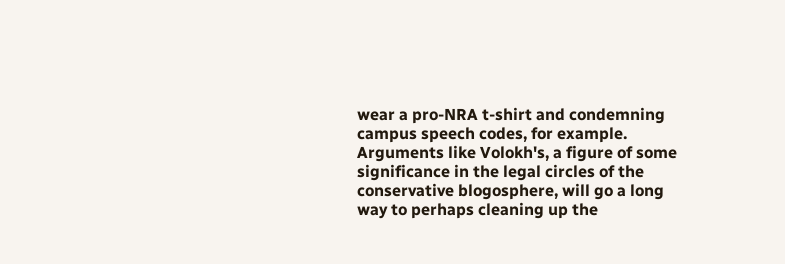wear a pro-NRA t-shirt and condemning campus speech codes, for example. Arguments like Volokh's, a figure of some significance in the legal circles of the conservative blogosphere, will go a long way to perhaps cleaning up the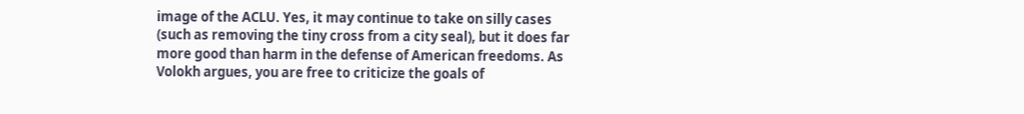image of the ACLU. Yes, it may continue to take on silly cases (such as removing the tiny cross from a city seal), but it does far more good than harm in the defense of American freedoms. As Volokh argues, you are free to criticize the goals of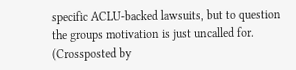specific ACLU-backed lawsuits, but to question the groups motivation is just uncalled for.
(Crossposted by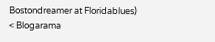Bostondreamer at Floridablues)
< Blogarama